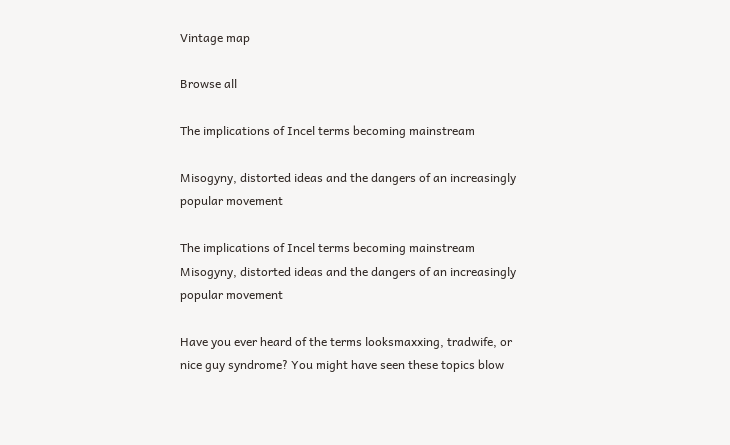Vintage map

Browse all

The implications of Incel terms becoming mainstream

Misogyny, distorted ideas and the dangers of an increasingly popular movement

The implications of Incel terms becoming mainstream Misogyny, distorted ideas and the dangers of an increasingly popular movement

Have you ever heard of the terms looksmaxxing, tradwife, or nice guy syndrome? You might have seen these topics blow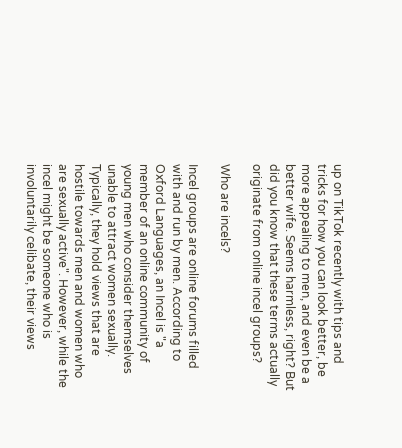up on TikTok recently with tips and tricks for how you can look better, be more appealing to men, and even be a better wife. Seems harmless, right? But did you know that these terms actually originate from online incel groups?

Who are incels?

Incel groups are online forums filled with and run by men. According to Oxford Languages, an Incel is "a member of an online community of young men who consider themselves unable to attract women sexually. Typically, they hold views that are hostile towards men and women who are sexually active". However, while the incel might be someone who is involuntarily celibate, their views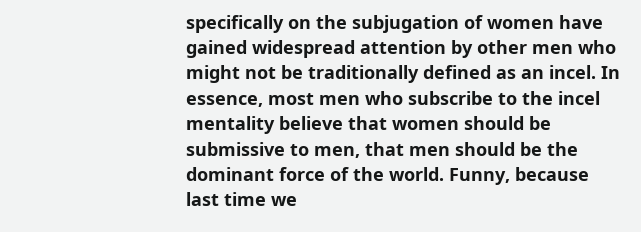specifically on the subjugation of women have gained widespread attention by other men who might not be traditionally defined as an incel. In essence, most men who subscribe to the incel mentality believe that women should be submissive to men, that men should be the dominant force of the world. Funny, because last time we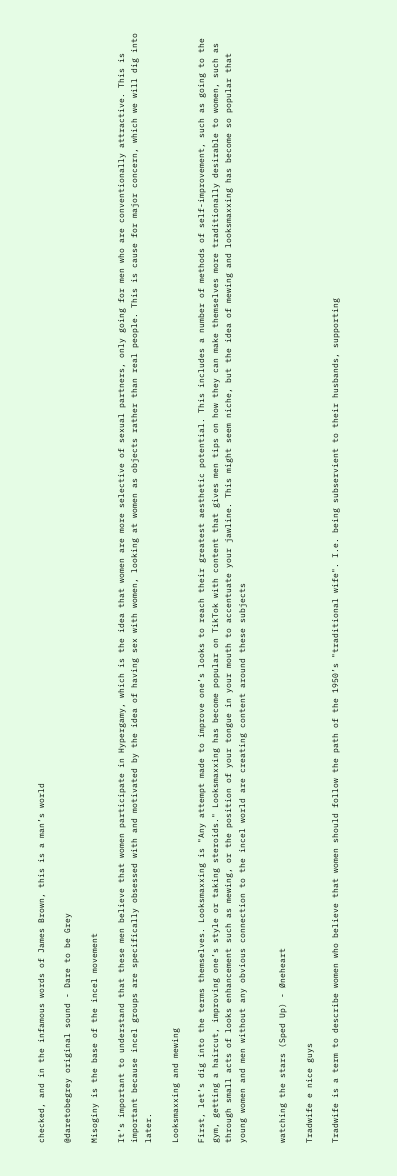checked, and in the infamous words of James Brown, this is a man’s world

@daretobegrey original sound - Dare to be Grey

Misoginy is the base of the incel movement

It’s important to understand that these men believe that women participate in Hypergamy, which is the idea that women are more selective of sexual partners, only going for men who are conventionally attractive. This is important because incel groups are specifically obsessed with and motivated by the idea of having sex with women, looking at women as objects rather than real people. This is cause for major concern, which we will dig into later.

Looksmaxxing and mewing

First, let’s dig into the terms themselves. Looksmaxxing is "Any attempt made to improve one’s looks to reach their greatest aesthetic potential. This includes a number of methods of self-improvement, such as going to the gym, getting a haircut, improving one’s style or taking steroids." Looksmaxxing has become popular on TikTok with content that gives men tips on how they can make themselves more traditionally desirable to women, such as through small acts of looks enhancement such as mewing, or the position of your tongue in your mouth to accentuate your jawline. This might seem niche, but the idea of mewing and looksmaxxing has become so popular that young women and men without any obvious connection to the incel world are creating content around these subjects


watching the stars (Sped Up) - Øneheart

Tradwife e nice guys

Tradwife is a term to describe women who believe that women should follow the path of the 1950’s "traditional wife". I.e. being subservient to their husbands, supporting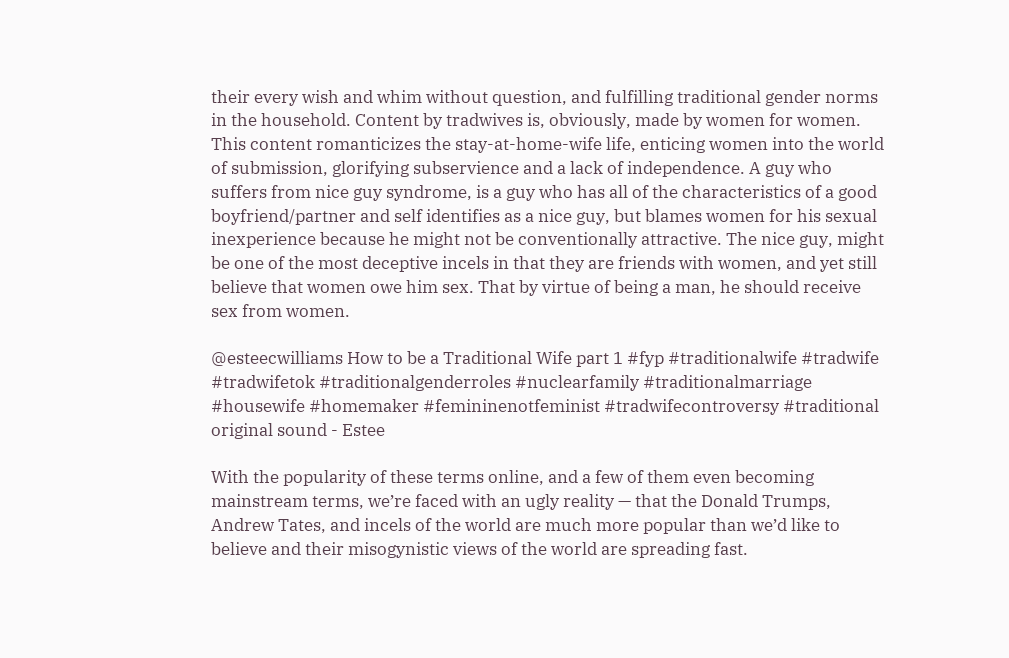their every wish and whim without question, and fulfilling traditional gender norms in the household. Content by tradwives is, obviously, made by women for women. This content romanticizes the stay-at-home-wife life, enticing women into the world of submission, glorifying subservience and a lack of independence. A guy who suffers from nice guy syndrome, is a guy who has all of the characteristics of a good boyfriend/partner and self identifies as a nice guy, but blames women for his sexual inexperience because he might not be conventionally attractive. The nice guy, might be one of the most deceptive incels in that they are friends with women, and yet still believe that women owe him sex. That by virtue of being a man, he should receive sex from women.

@esteecwilliams How to be a Traditional Wife part 1 #fyp #traditionalwife #tradwife #tradwifetok #traditionalgenderroles #nuclearfamily #traditionalmarriage #housewife #homemaker #femininenotfeminist #tradwifecontroversy #traditional original sound - Estee

With the popularity of these terms online, and a few of them even becoming mainstream terms, we’re faced with an ugly reality — that the Donald Trumps, Andrew Tates, and incels of the world are much more popular than we’d like to believe and their misogynistic views of the world are spreading fast.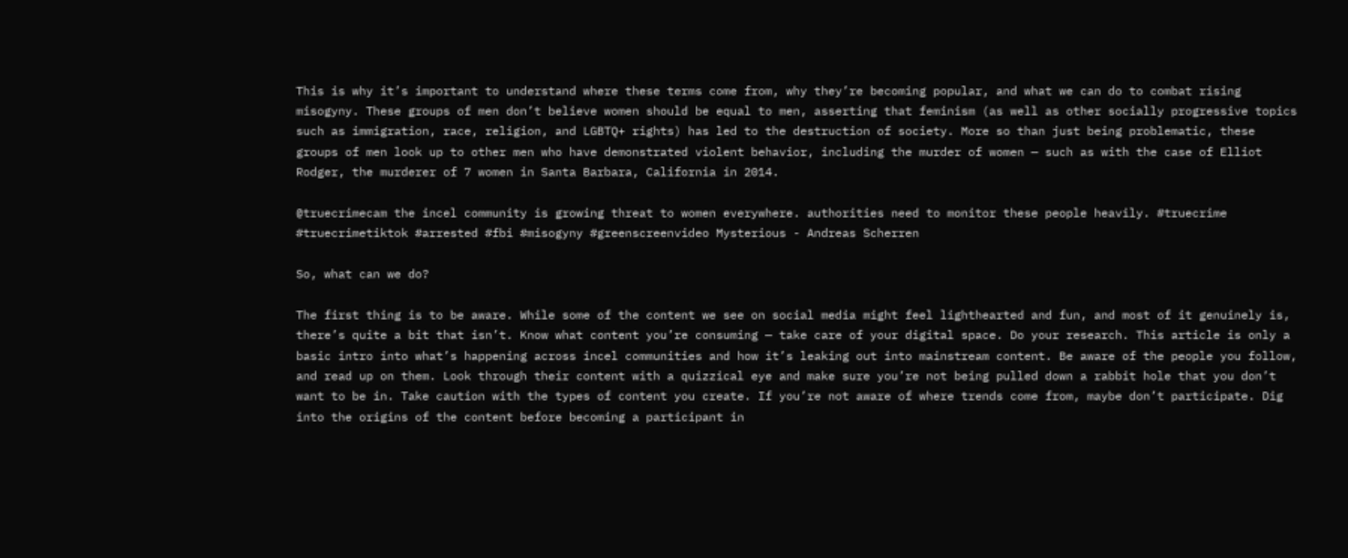This is why it’s important to understand where these terms come from, why they’re becoming popular, and what we can do to combat rising misogyny. These groups of men don’t believe women should be equal to men, asserting that feminism (as well as other socially progressive topics such as immigration, race, religion, and LGBTQ+ rights) has led to the destruction of society. More so than just being problematic, these groups of men look up to other men who have demonstrated violent behavior, including the murder of women — such as with the case of Elliot Rodger, the murderer of 7 women in Santa Barbara, California in 2014.

@truecrimecam the incel community is growing threat to women everywhere. authorities need to monitor these people heavily. #truecrime #truecrimetiktok #arrested #fbi #misogyny #greenscreenvideo Mysterious - Andreas Scherren

So, what can we do?

The first thing is to be aware. While some of the content we see on social media might feel lighthearted and fun, and most of it genuinely is, there’s quite a bit that isn’t. Know what content you’re consuming — take care of your digital space. Do your research. This article is only a basic intro into what’s happening across incel communities and how it’s leaking out into mainstream content. Be aware of the people you follow, and read up on them. Look through their content with a quizzical eye and make sure you’re not being pulled down a rabbit hole that you don’t want to be in. Take caution with the types of content you create. If you’re not aware of where trends come from, maybe don’t participate. Dig into the origins of the content before becoming a participant in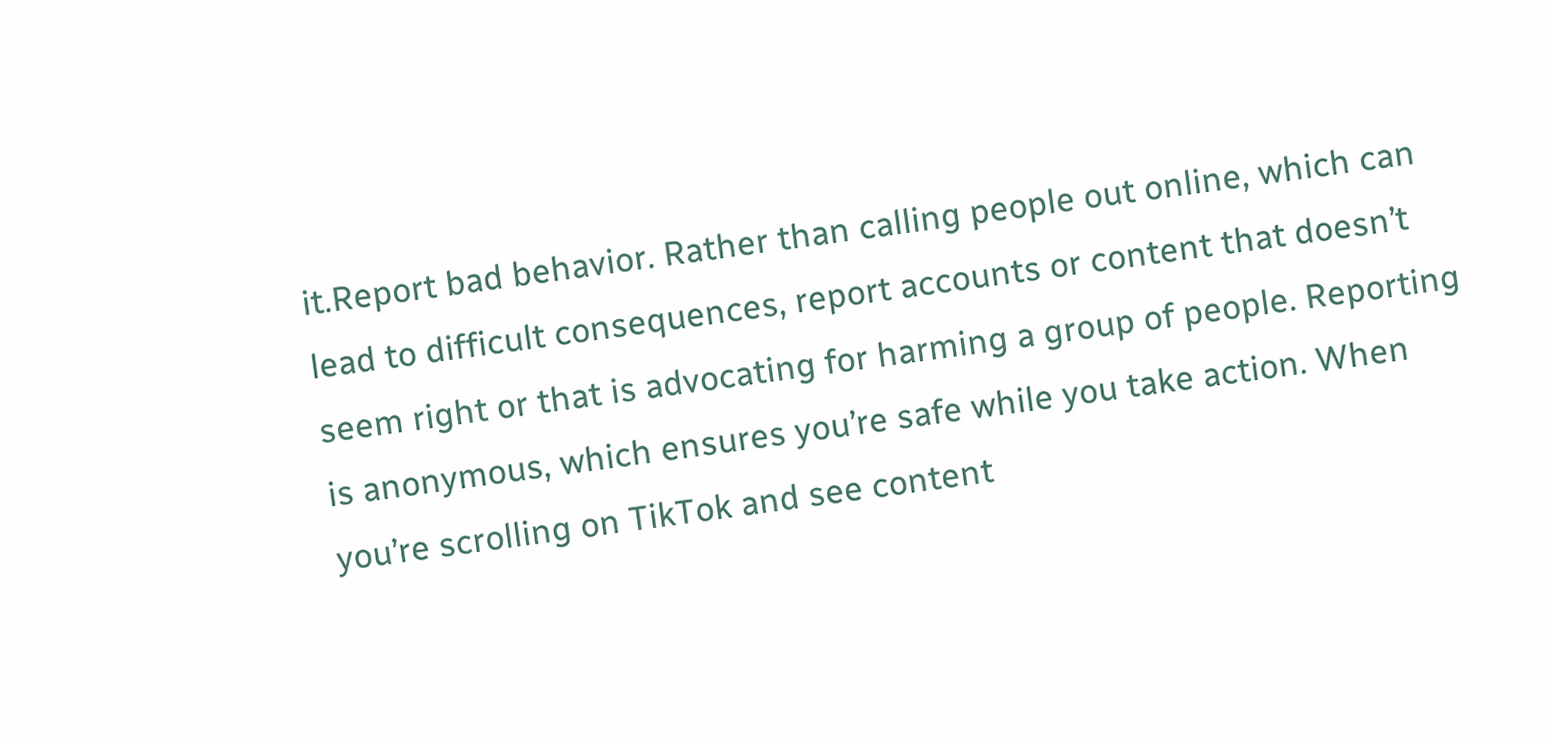it.Report bad behavior. Rather than calling people out online, which can lead to difficult consequences, report accounts or content that doesn’t seem right or that is advocating for harming a group of people. Reporting is anonymous, which ensures you’re safe while you take action. When you’re scrolling on TikTok and see content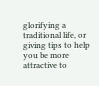glorifying a traditional life, or giving tips to help you be more attractive to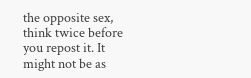the opposite sex, think twice before you repost it. It might not be as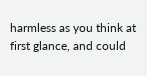harmless as you think at first glance, and could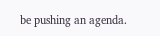be pushing an agenda.